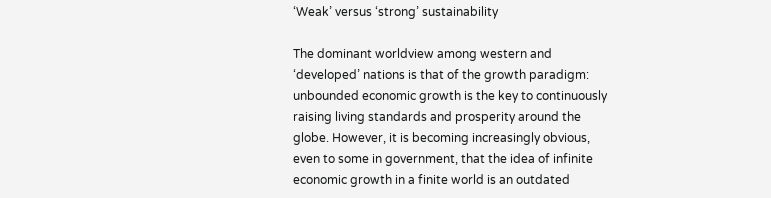‘Weak’ versus ‘strong’ sustainability

The dominant worldview among western and ‘developed’ nations is that of the growth paradigm: unbounded economic growth is the key to continuously raising living standards and prosperity around the globe. However, it is becoming increasingly obvious, even to some in government, that the idea of infinite economic growth in a finite world is an outdated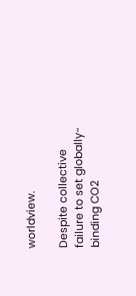worldview.

Despite collective failure to set globally-binding CO2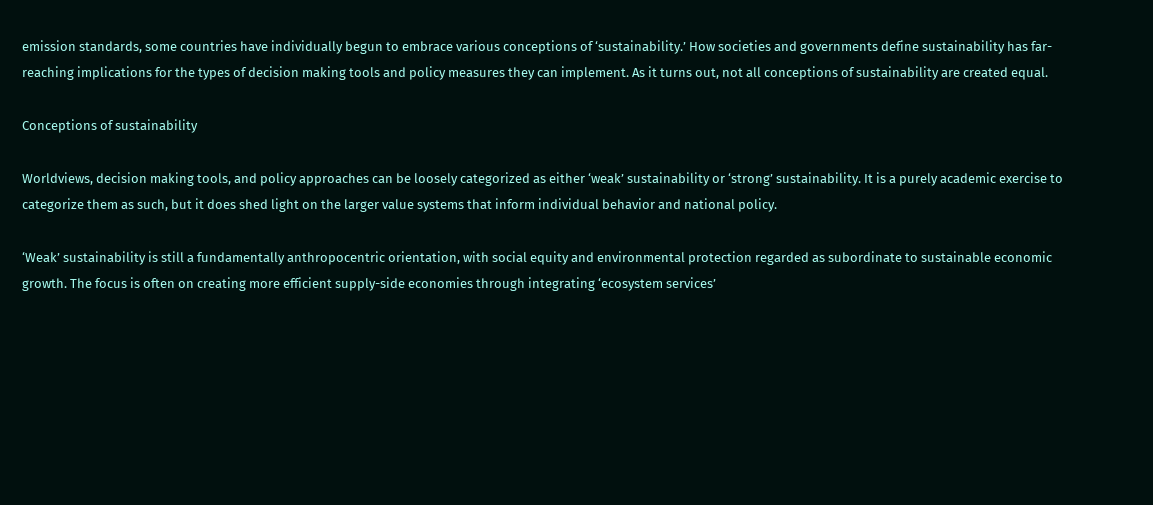emission standards, some countries have individually begun to embrace various conceptions of ‘sustainability.’ How societies and governments define sustainability has far-reaching implications for the types of decision making tools and policy measures they can implement. As it turns out, not all conceptions of sustainability are created equal.

Conceptions of sustainability

Worldviews, decision making tools, and policy approaches can be loosely categorized as either ‘weak’ sustainability or ‘strong’ sustainability. It is a purely academic exercise to categorize them as such, but it does shed light on the larger value systems that inform individual behavior and national policy.

‘Weak’ sustainability is still a fundamentally anthropocentric orientation, with social equity and environmental protection regarded as subordinate to sustainable economic growth. The focus is often on creating more efficient supply-side economies through integrating ‘ecosystem services’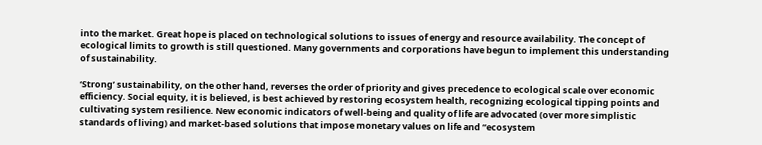into the market. Great hope is placed on technological solutions to issues of energy and resource availability. The concept of ecological limits to growth is still questioned. Many governments and corporations have begun to implement this understanding of sustainability.

‘Strong’ sustainability, on the other hand, reverses the order of priority and gives precedence to ecological scale over economic efficiency. Social equity, it is believed, is best achieved by restoring ecosystem health, recognizing ecological tipping points and cultivating system resilience. New economic indicators of well-being and quality of life are advocated (over more simplistic standards of living) and market-based solutions that impose monetary values on life and “ecosystem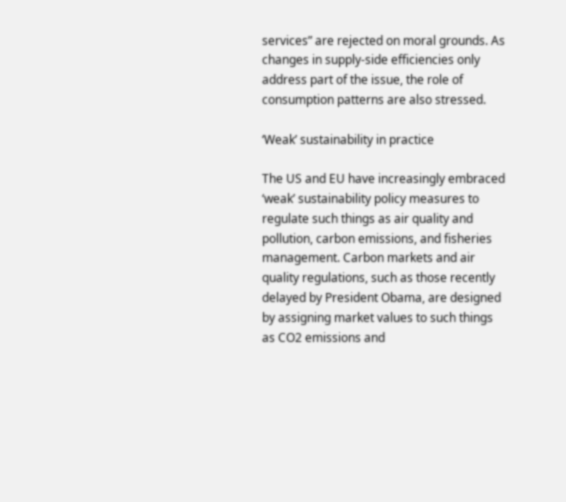services” are rejected on moral grounds. As changes in supply-side efficiencies only address part of the issue, the role of consumption patterns are also stressed.

‘Weak’ sustainability in practice

The US and EU have increasingly embraced ‘weak’ sustainability policy measures to regulate such things as air quality and pollution, carbon emissions, and fisheries management. Carbon markets and air quality regulations, such as those recently delayed by President Obama, are designed by assigning market values to such things as CO2 emissions and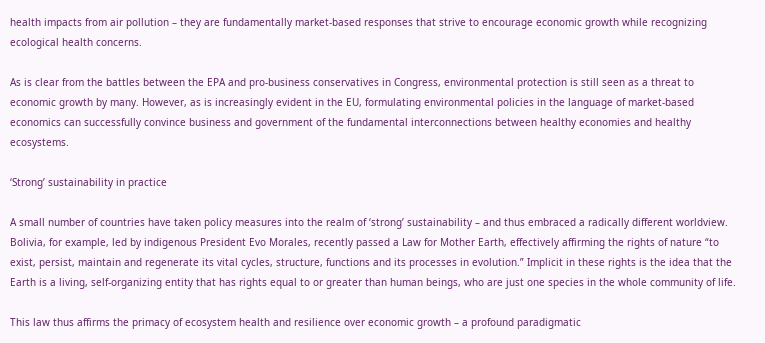health impacts from air pollution – they are fundamentally market-based responses that strive to encourage economic growth while recognizing ecological health concerns.

As is clear from the battles between the EPA and pro-business conservatives in Congress, environmental protection is still seen as a threat to economic growth by many. However, as is increasingly evident in the EU, formulating environmental policies in the language of market-based economics can successfully convince business and government of the fundamental interconnections between healthy economies and healthy ecosystems.

‘Strong’ sustainability in practice

A small number of countries have taken policy measures into the realm of ‘strong’ sustainability – and thus embraced a radically different worldview. Bolivia, for example, led by indigenous President Evo Morales, recently passed a Law for Mother Earth, effectively affirming the rights of nature “to exist, persist, maintain and regenerate its vital cycles, structure, functions and its processes in evolution.” Implicit in these rights is the idea that the Earth is a living, self-organizing entity that has rights equal to or greater than human beings, who are just one species in the whole community of life.

This law thus affirms the primacy of ecosystem health and resilience over economic growth – a profound paradigmatic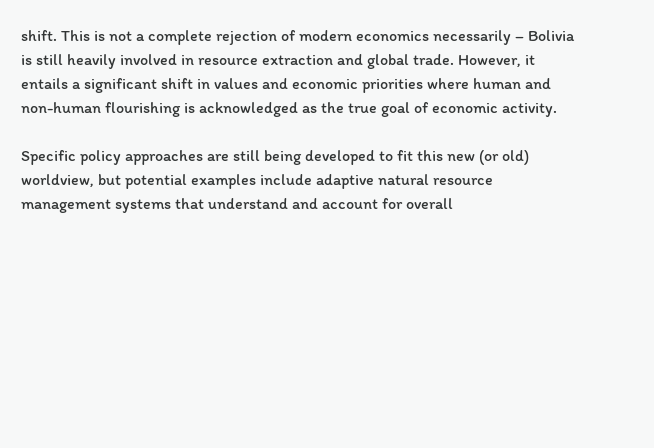shift. This is not a complete rejection of modern economics necessarily – Bolivia is still heavily involved in resource extraction and global trade. However, it entails a significant shift in values and economic priorities where human and non-human flourishing is acknowledged as the true goal of economic activity.

Specific policy approaches are still being developed to fit this new (or old) worldview, but potential examples include adaptive natural resource management systems that understand and account for overall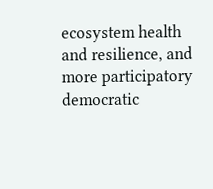ecosystem health and resilience, and more participatory democratic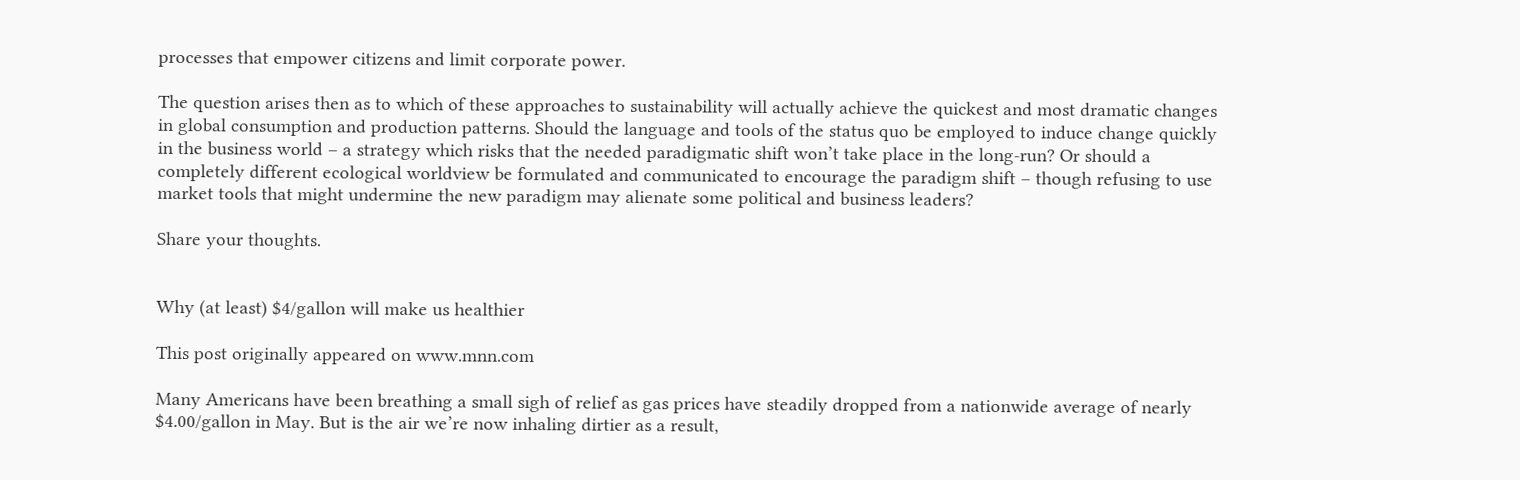processes that empower citizens and limit corporate power.

The question arises then as to which of these approaches to sustainability will actually achieve the quickest and most dramatic changes in global consumption and production patterns. Should the language and tools of the status quo be employed to induce change quickly in the business world – a strategy which risks that the needed paradigmatic shift won’t take place in the long-run? Or should a completely different ecological worldview be formulated and communicated to encourage the paradigm shift – though refusing to use market tools that might undermine the new paradigm may alienate some political and business leaders?

Share your thoughts.


Why (at least) $4/gallon will make us healthier

This post originally appeared on www.mnn.com

Many Americans have been breathing a small sigh of relief as gas prices have steadily dropped from a nationwide average of nearly $4.00/gallon in May. But is the air we’re now inhaling dirtier as a result,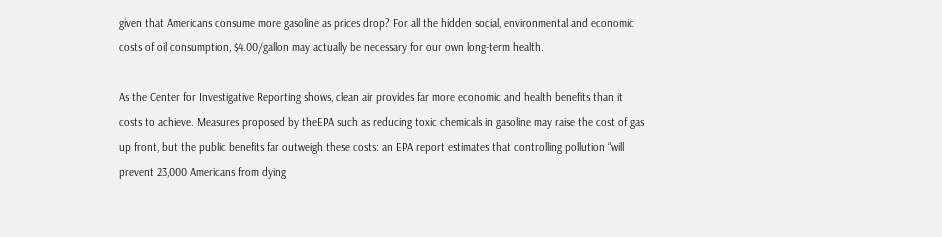given that Americans consume more gasoline as prices drop? For all the hidden social, environmental and economic costs of oil consumption, $4.00/gallon may actually be necessary for our own long-term health.

As the Center for Investigative Reporting shows, clean air provides far more economic and health benefits than it costs to achieve. Measures proposed by theEPA such as reducing toxic chemicals in gasoline may raise the cost of gas up front, but the public benefits far outweigh these costs: an EPA report estimates that controlling pollution “will prevent 23,000 Americans from dying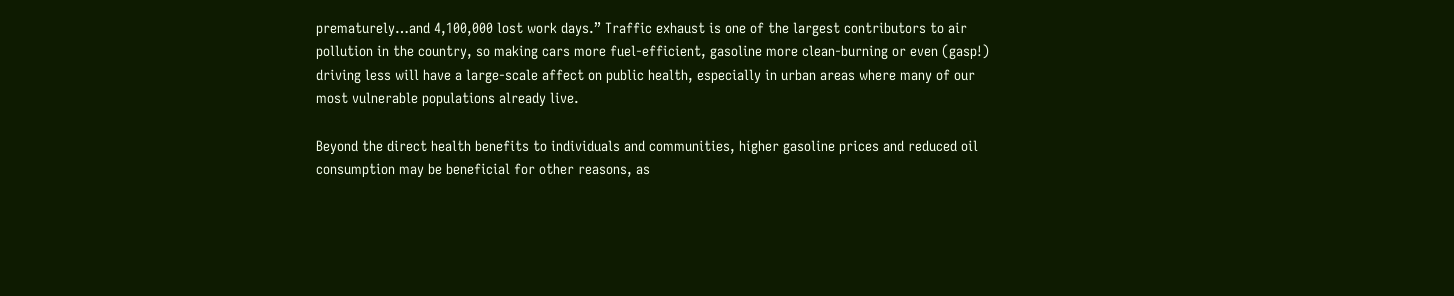prematurely…and 4,100,000 lost work days.” Traffic exhaust is one of the largest contributors to air pollution in the country, so making cars more fuel-efficient, gasoline more clean-burning or even (gasp!) driving less will have a large-scale affect on public health, especially in urban areas where many of our most vulnerable populations already live.

Beyond the direct health benefits to individuals and communities, higher gasoline prices and reduced oil consumption may be beneficial for other reasons, as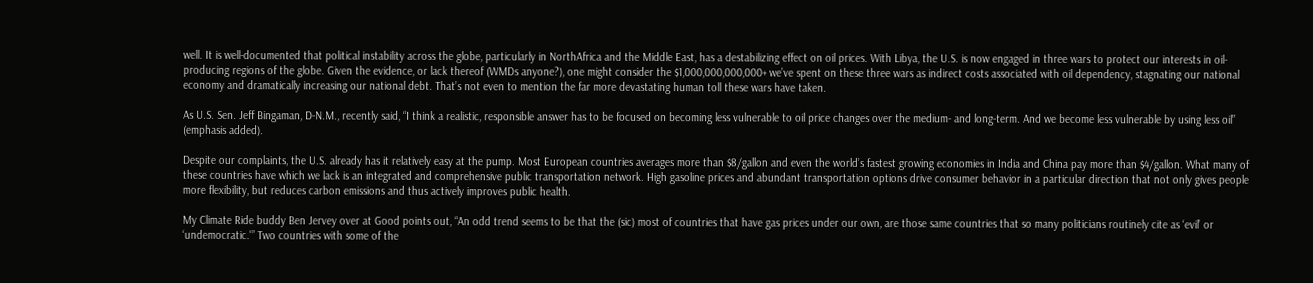well. It is well-documented that political instability across the globe, particularly in NorthAfrica and the Middle East, has a destabilizing effect on oil prices. With Libya, the U.S. is now engaged in three wars to protect our interests in oil-producing regions of the globe. Given the evidence, or lack thereof (WMDs anyone?), one might consider the $1,000,000,000,000+ we’ve spent on these three wars as indirect costs associated with oil dependency, stagnating our national economy and dramatically increasing our national debt. That’s not even to mention the far more devastating human toll these wars have taken.

As U.S. Sen. Jeff Bingaman, D-N.M., recently said, “I think a realistic, responsible answer has to be focused on becoming less vulnerable to oil price changes over the medium- and long-term. And we become less vulnerable by using less oil” (emphasis added).

Despite our complaints, the U.S. already has it relatively easy at the pump. Most European countries averages more than $8/gallon and even the world’s fastest growing economies in India and China pay more than $4/gallon. What many of these countries have which we lack is an integrated and comprehensive public transportation network. High gasoline prices and abundant transportation options drive consumer behavior in a particular direction that not only gives people more flexibility, but reduces carbon emissions and thus actively improves public health.

My Climate Ride buddy Ben Jervey over at Good points out, “An odd trend seems to be that the (sic) most of countries that have gas prices under our own, are those same countries that so many politicians routinely cite as ‘evil’ or ‘undemocratic.'” Two countries with some of the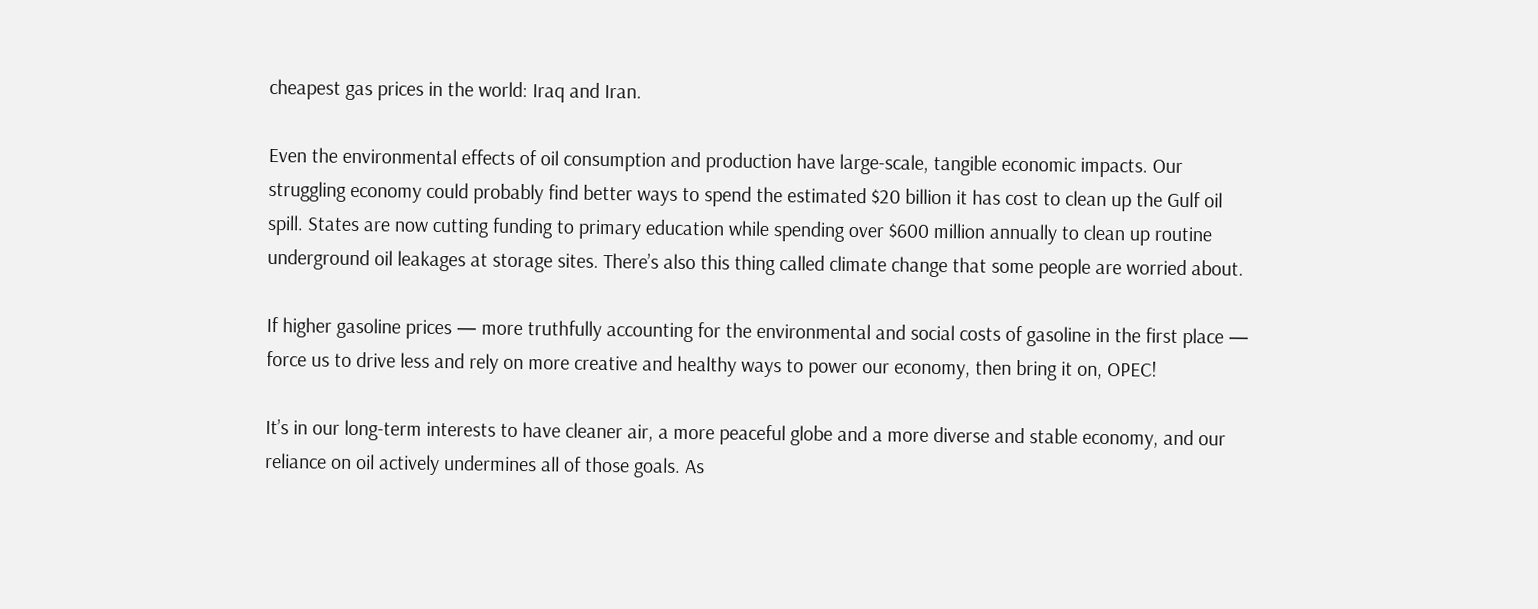cheapest gas prices in the world: Iraq and Iran.

Even the environmental effects of oil consumption and production have large-scale, tangible economic impacts. Our struggling economy could probably find better ways to spend the estimated $20 billion it has cost to clean up the Gulf oil spill. States are now cutting funding to primary education while spending over $600 million annually to clean up routine underground oil leakages at storage sites. There’s also this thing called climate change that some people are worried about.

If higher gasoline prices — more truthfully accounting for the environmental and social costs of gasoline in the first place — force us to drive less and rely on more creative and healthy ways to power our economy, then bring it on, OPEC!

It’s in our long-term interests to have cleaner air, a more peaceful globe and a more diverse and stable economy, and our reliance on oil actively undermines all of those goals. As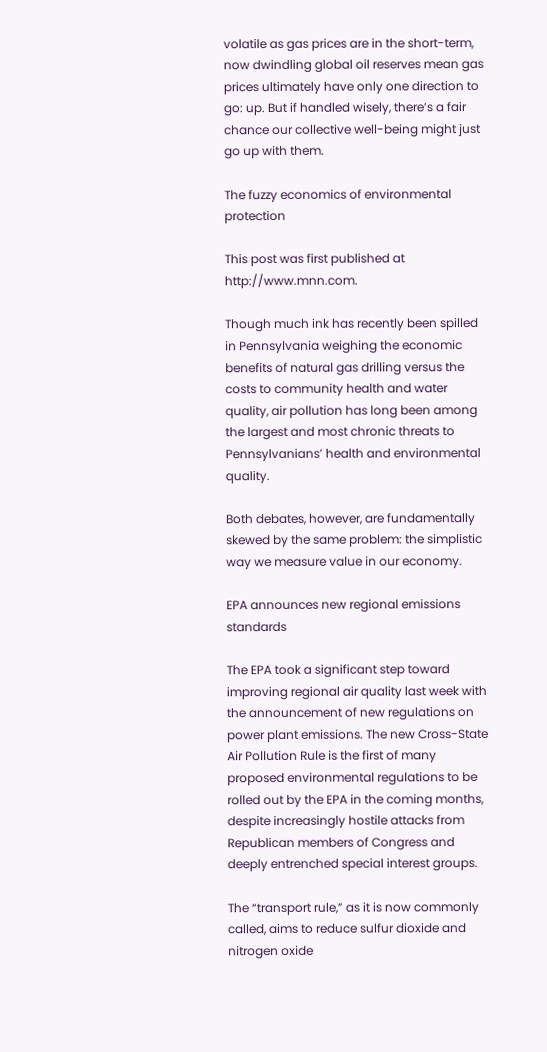volatile as gas prices are in the short-term, now dwindling global oil reserves mean gas prices ultimately have only one direction to go: up. But if handled wisely, there’s a fair chance our collective well-being might just go up with them.

The fuzzy economics of environmental protection

This post was first published at http://www.mnn.com.

Though much ink has recently been spilled in Pennsylvania weighing the economic benefits of natural gas drilling versus the costs to community health and water quality, air pollution has long been among the largest and most chronic threats to Pennsylvanians’ health and environmental quality.

Both debates, however, are fundamentally skewed by the same problem: the simplistic way we measure value in our economy.

EPA announces new regional emissions standards

The EPA took a significant step toward improving regional air quality last week with the announcement of new regulations on power plant emissions. The new Cross-State Air Pollution Rule is the first of many proposed environmental regulations to be rolled out by the EPA in the coming months, despite increasingly hostile attacks from Republican members of Congress and deeply entrenched special interest groups.

The “transport rule,” as it is now commonly called, aims to reduce sulfur dioxide and nitrogen oxide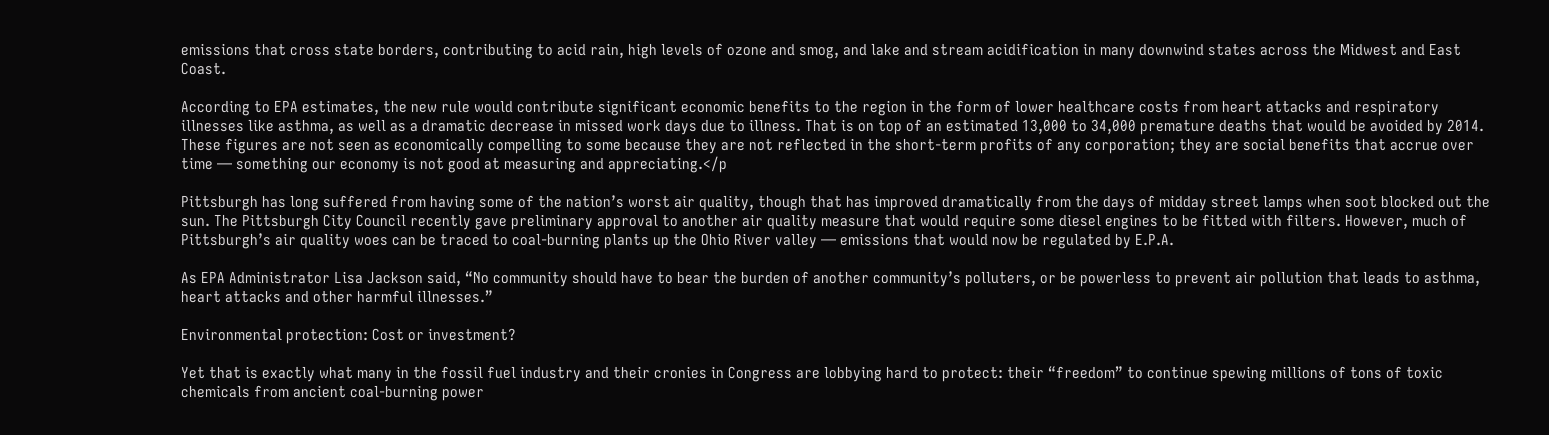emissions that cross state borders, contributing to acid rain, high levels of ozone and smog, and lake and stream acidification in many downwind states across the Midwest and East Coast.

According to EPA estimates, the new rule would contribute significant economic benefits to the region in the form of lower healthcare costs from heart attacks and respiratory illnesses like asthma, as well as a dramatic decrease in missed work days due to illness. That is on top of an estimated 13,000 to 34,000 premature deaths that would be avoided by 2014. These figures are not seen as economically compelling to some because they are not reflected in the short-term profits of any corporation; they are social benefits that accrue over time — something our economy is not good at measuring and appreciating.</p

Pittsburgh has long suffered from having some of the nation’s worst air quality, though that has improved dramatically from the days of midday street lamps when soot blocked out the sun. The Pittsburgh City Council recently gave preliminary approval to another air quality measure that would require some diesel engines to be fitted with filters. However, much of Pittsburgh’s air quality woes can be traced to coal-burning plants up the Ohio River valley — emissions that would now be regulated by E.P.A.

As EPA Administrator Lisa Jackson said, “No community should have to bear the burden of another community’s polluters, or be powerless to prevent air pollution that leads to asthma, heart attacks and other harmful illnesses.”

Environmental protection: Cost or investment?

Yet that is exactly what many in the fossil fuel industry and their cronies in Congress are lobbying hard to protect: their “freedom” to continue spewing millions of tons of toxic chemicals from ancient coal-burning power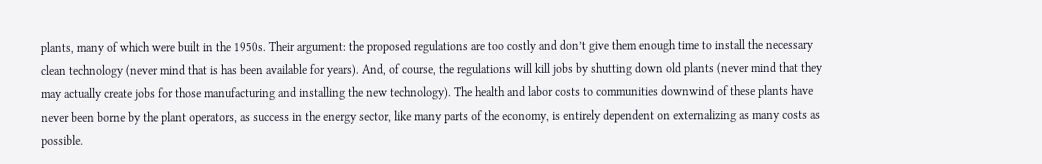plants, many of which were built in the 1950s. Their argument: the proposed regulations are too costly and don’t give them enough time to install the necessary clean technology (never mind that is has been available for years). And, of course, the regulations will kill jobs by shutting down old plants (never mind that they may actually create jobs for those manufacturing and installing the new technology). The health and labor costs to communities downwind of these plants have never been borne by the plant operators, as success in the energy sector, like many parts of the economy, is entirely dependent on externalizing as many costs as possible.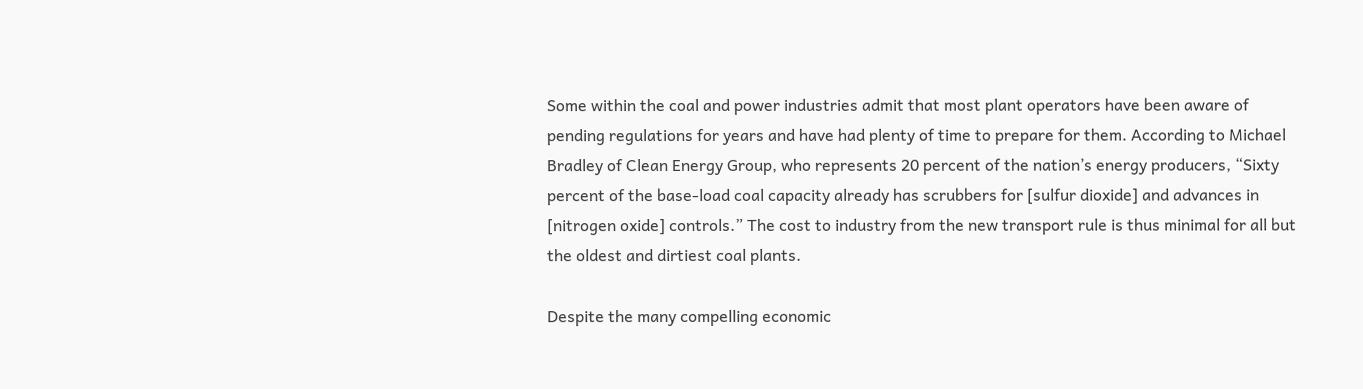Some within the coal and power industries admit that most plant operators have been aware of pending regulations for years and have had plenty of time to prepare for them. According to Michael Bradley of Clean Energy Group, who represents 20 percent of the nation’s energy producers, “Sixty percent of the base-load coal capacity already has scrubbers for [sulfur dioxide] and advances in [nitrogen oxide] controls.” The cost to industry from the new transport rule is thus minimal for all but the oldest and dirtiest coal plants.

Despite the many compelling economic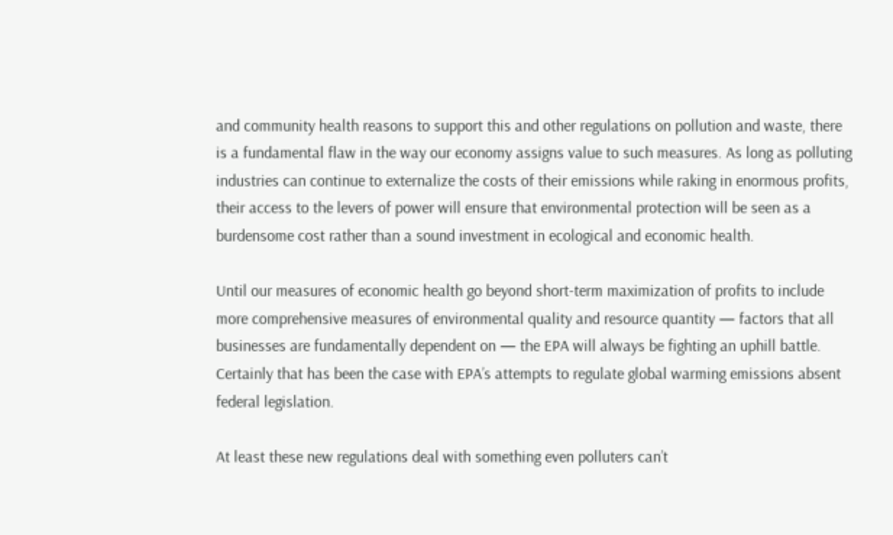and community health reasons to support this and other regulations on pollution and waste, there is a fundamental flaw in the way our economy assigns value to such measures. As long as polluting industries can continue to externalize the costs of their emissions while raking in enormous profits, their access to the levers of power will ensure that environmental protection will be seen as a burdensome cost rather than a sound investment in ecological and economic health.

Until our measures of economic health go beyond short-term maximization of profits to include more comprehensive measures of environmental quality and resource quantity — factors that all businesses are fundamentally dependent on — the EPA will always be fighting an uphill battle. Certainly that has been the case with EPA’s attempts to regulate global warming emissions absent federal legislation.

At least these new regulations deal with something even polluters can’t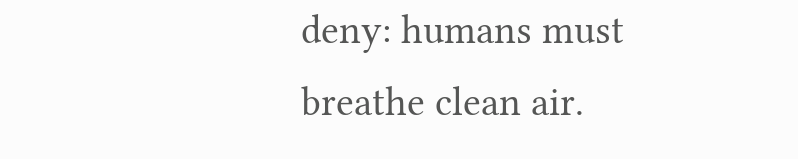deny: humans must breathe clean air.